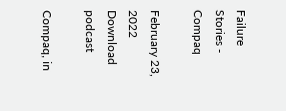Failure Stories - Compaq

February 23, 2022
Download podcast

Compaq, in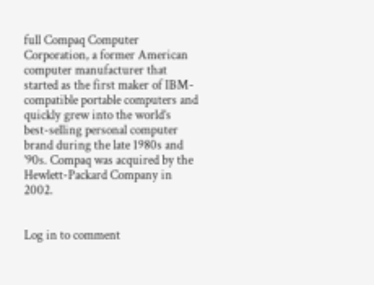full Compaq Computer Corporation, a former American computer manufacturer that started as the first maker of IBM-compatible portable computers and quickly grew into the world’s best-selling personal computer brand during the late 1980s and ’90s. Compaq was acquired by the Hewlett-Packard Company in 2002.


Log in to comment